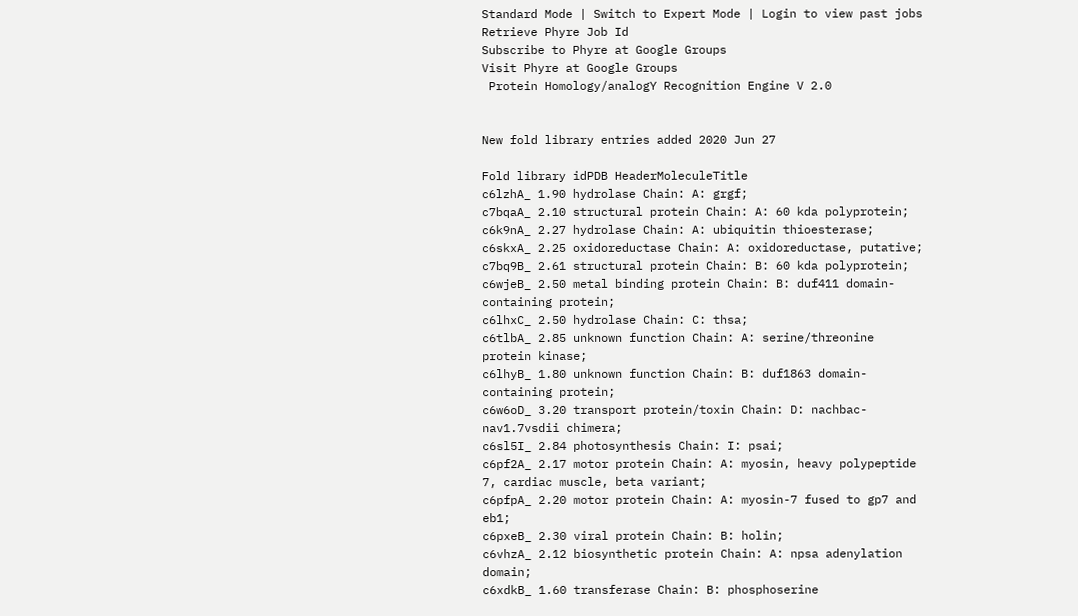Standard Mode | Switch to Expert Mode | Login to view past jobs Retrieve Phyre Job Id
Subscribe to Phyre at Google Groups
Visit Phyre at Google Groups
 Protein Homology/analogY Recognition Engine V 2.0


New fold library entries added 2020 Jun 27

Fold library idPDB HeaderMoleculeTitle
c6lzhA_ 1.90 hydrolase Chain: A: grgf;
c7bqaA_ 2.10 structural protein Chain: A: 60 kda polyprotein;
c6k9nA_ 2.27 hydrolase Chain: A: ubiquitin thioesterase;
c6skxA_ 2.25 oxidoreductase Chain: A: oxidoreductase, putative;
c7bq9B_ 2.61 structural protein Chain: B: 60 kda polyprotein;
c6wjeB_ 2.50 metal binding protein Chain: B: duf411 domain-containing protein;
c6lhxC_ 2.50 hydrolase Chain: C: thsa;
c6tlbA_ 2.85 unknown function Chain: A: serine/threonine protein kinase;
c6lhyB_ 1.80 unknown function Chain: B: duf1863 domain-containing protein;
c6w6oD_ 3.20 transport protein/toxin Chain: D: nachbac-nav1.7vsdii chimera;
c6sl5I_ 2.84 photosynthesis Chain: I: psai;
c6pf2A_ 2.17 motor protein Chain: A: myosin, heavy polypeptide 7, cardiac muscle, beta variant;
c6pfpA_ 2.20 motor protein Chain: A: myosin-7 fused to gp7 and eb1;
c6pxeB_ 2.30 viral protein Chain: B: holin;
c6vhzA_ 2.12 biosynthetic protein Chain: A: npsa adenylation domain;
c6xdkB_ 1.60 transferase Chain: B: phosphoserine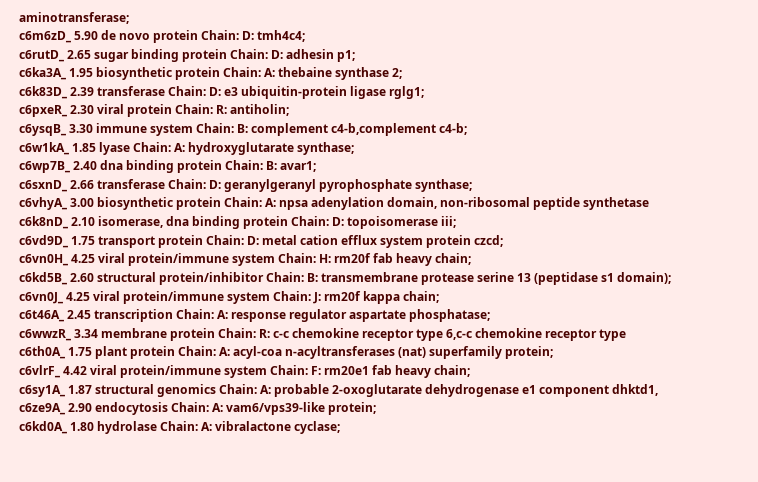aminotransferase;
c6m6zD_ 5.90 de novo protein Chain: D: tmh4c4;
c6rutD_ 2.65 sugar binding protein Chain: D: adhesin p1;
c6ka3A_ 1.95 biosynthetic protein Chain: A: thebaine synthase 2;
c6k83D_ 2.39 transferase Chain: D: e3 ubiquitin-protein ligase rglg1;
c6pxeR_ 2.30 viral protein Chain: R: antiholin;
c6ysqB_ 3.30 immune system Chain: B: complement c4-b,complement c4-b;
c6w1kA_ 1.85 lyase Chain: A: hydroxyglutarate synthase;
c6wp7B_ 2.40 dna binding protein Chain: B: avar1;
c6sxnD_ 2.66 transferase Chain: D: geranylgeranyl pyrophosphate synthase;
c6vhyA_ 3.00 biosynthetic protein Chain: A: npsa adenylation domain, non-ribosomal peptide synthetase
c6k8nD_ 2.10 isomerase, dna binding protein Chain: D: topoisomerase iii;
c6vd9D_ 1.75 transport protein Chain: D: metal cation efflux system protein czcd;
c6vn0H_ 4.25 viral protein/immune system Chain: H: rm20f fab heavy chain;
c6kd5B_ 2.60 structural protein/inhibitor Chain: B: transmembrane protease serine 13 (peptidase s1 domain);
c6vn0J_ 4.25 viral protein/immune system Chain: J: rm20f kappa chain;
c6t46A_ 2.45 transcription Chain: A: response regulator aspartate phosphatase;
c6wwzR_ 3.34 membrane protein Chain: R: c-c chemokine receptor type 6,c-c chemokine receptor type
c6th0A_ 1.75 plant protein Chain: A: acyl-coa n-acyltransferases (nat) superfamily protein;
c6vlrF_ 4.42 viral protein/immune system Chain: F: rm20e1 fab heavy chain;
c6sy1A_ 1.87 structural genomics Chain: A: probable 2-oxoglutarate dehydrogenase e1 component dhktd1,
c6ze9A_ 2.90 endocytosis Chain: A: vam6/vps39-like protein;
c6kd0A_ 1.80 hydrolase Chain: A: vibralactone cyclase;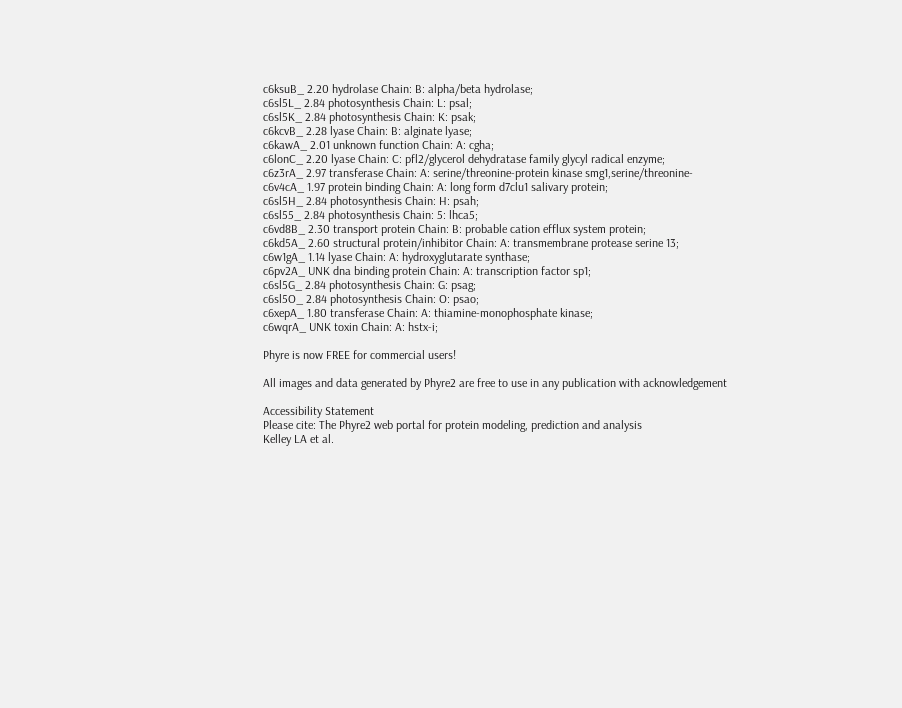c6ksuB_ 2.20 hydrolase Chain: B: alpha/beta hydrolase;
c6sl5L_ 2.84 photosynthesis Chain: L: psal;
c6sl5K_ 2.84 photosynthesis Chain: K: psak;
c6kcvB_ 2.28 lyase Chain: B: alginate lyase;
c6kawA_ 2.01 unknown function Chain: A: cgha;
c6lonC_ 2.20 lyase Chain: C: pfl2/glycerol dehydratase family glycyl radical enzyme;
c6z3rA_ 2.97 transferase Chain: A: serine/threonine-protein kinase smg1,serine/threonine-
c6v4cA_ 1.97 protein binding Chain: A: long form d7clu1 salivary protein;
c6sl5H_ 2.84 photosynthesis Chain: H: psah;
c6sl55_ 2.84 photosynthesis Chain: 5: lhca5;
c6vd8B_ 2.30 transport protein Chain: B: probable cation efflux system protein;
c6kd5A_ 2.60 structural protein/inhibitor Chain: A: transmembrane protease serine 13;
c6w1gA_ 1.14 lyase Chain: A: hydroxyglutarate synthase;
c6pv2A_ UNK dna binding protein Chain: A: transcription factor sp1;
c6sl5G_ 2.84 photosynthesis Chain: G: psag;
c6sl5O_ 2.84 photosynthesis Chain: O: psao;
c6xepA_ 1.80 transferase Chain: A: thiamine-monophosphate kinase;
c6wqrA_ UNK toxin Chain: A: hstx-i;

Phyre is now FREE for commercial users!

All images and data generated by Phyre2 are free to use in any publication with acknowledgement

Accessibility Statement
Please cite: The Phyre2 web portal for protein modeling, prediction and analysis
Kelley LA et al.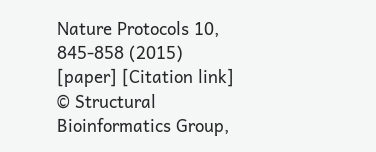Nature Protocols 10, 845-858 (2015) [paper] [Citation link]
© Structural Bioinformatics Group,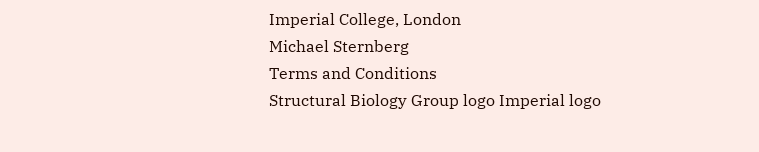Imperial College, London
Michael Sternberg
Terms and Conditions
Structural Biology Group logo Imperial logo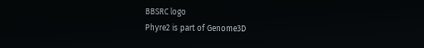BBSRC logo
Phyre2 is part of Genome3D